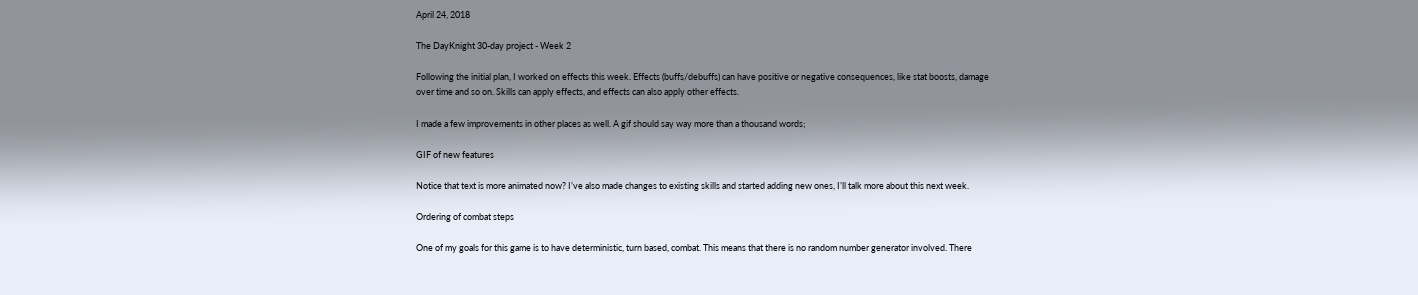April 24, 2018

The DayKnight 30-day project - Week 2

Following the initial plan, I worked on effects this week. Effects (buffs/debuffs) can have positive or negative consequences, like stat boosts, damage over time and so on. Skills can apply effects, and effects can also apply other effects.

I made a few improvements in other places as well. A gif should say way more than a thousand words;

GIF of new features

Notice that text is more animated now? I’ve also made changes to existing skills and started adding new ones, I’ll talk more about this next week.

Ordering of combat steps

One of my goals for this game is to have deterministic, turn based, combat. This means that there is no random number generator involved. There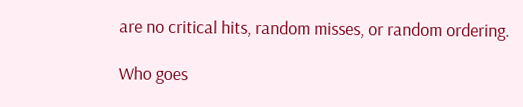are no critical hits, random misses, or random ordering.

Who goes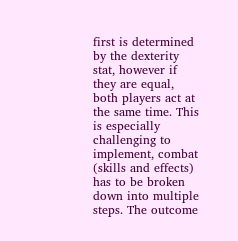first is determined by the dexterity stat, however if they are equal, both players act at the same time. This is especially challenging to implement, combat (skills and effects) has to be broken down into multiple steps. The outcome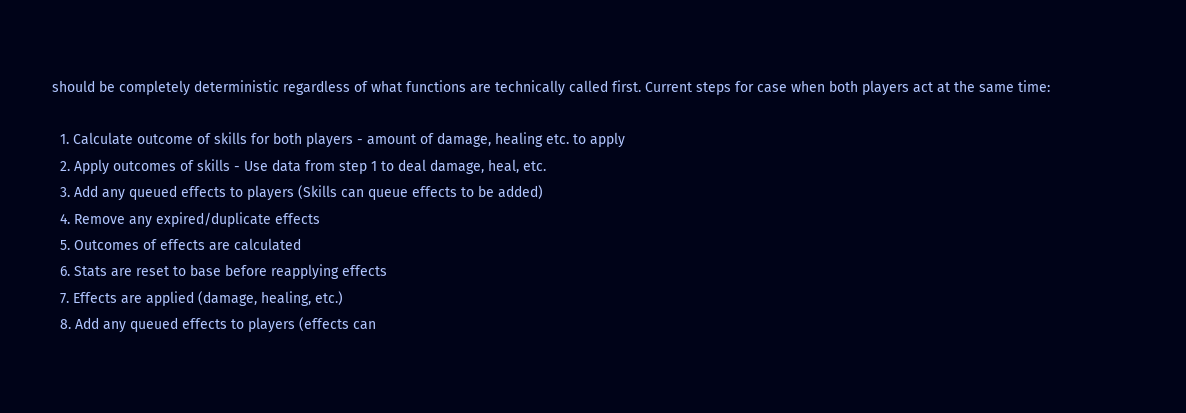should be completely deterministic regardless of what functions are technically called first. Current steps for case when both players act at the same time:

  1. Calculate outcome of skills for both players - amount of damage, healing etc. to apply
  2. Apply outcomes of skills - Use data from step 1 to deal damage, heal, etc.
  3. Add any queued effects to players (Skills can queue effects to be added)
  4. Remove any expired/duplicate effects
  5. Outcomes of effects are calculated
  6. Stats are reset to base before reapplying effects
  7. Effects are applied (damage, healing, etc.)
  8. Add any queued effects to players (effects can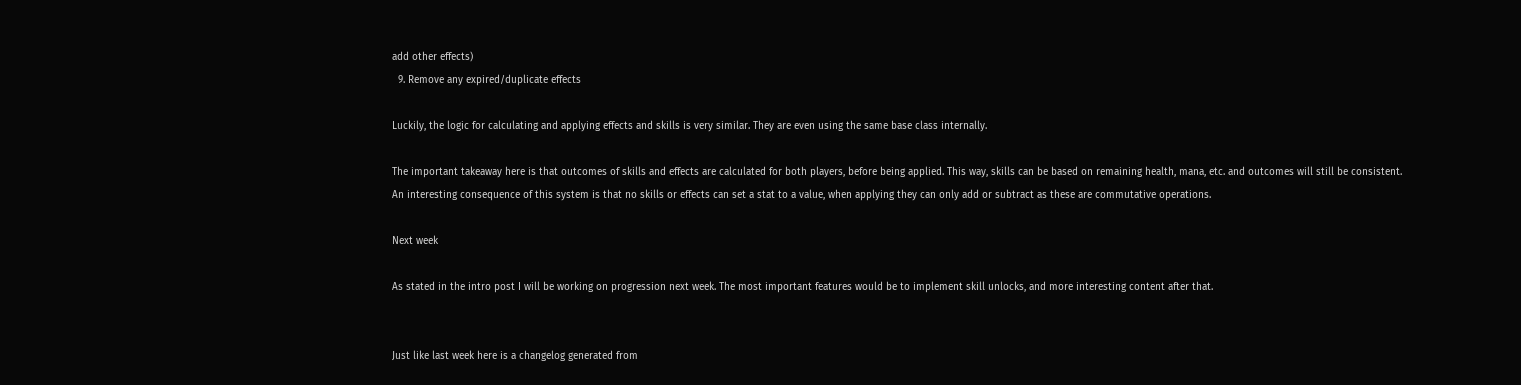add other effects)
  9. Remove any expired/duplicate effects

Luckily, the logic for calculating and applying effects and skills is very similar. They are even using the same base class internally.

The important takeaway here is that outcomes of skills and effects are calculated for both players, before being applied. This way, skills can be based on remaining health, mana, etc. and outcomes will still be consistent. An interesting consequence of this system is that no skills or effects can set a stat to a value, when applying they can only add or subtract as these are commutative operations.

Next week

As stated in the intro post I will be working on progression next week. The most important features would be to implement skill unlocks, and more interesting content after that.


Just like last week here is a changelog generated from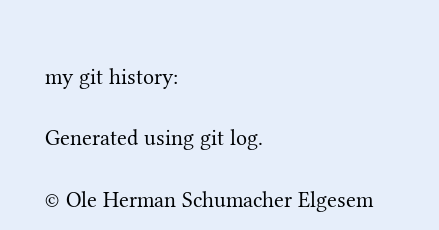my git history:

Generated using git log.

© Ole Herman Schumacher Elgesem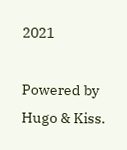2021

Powered by Hugo & Kiss.